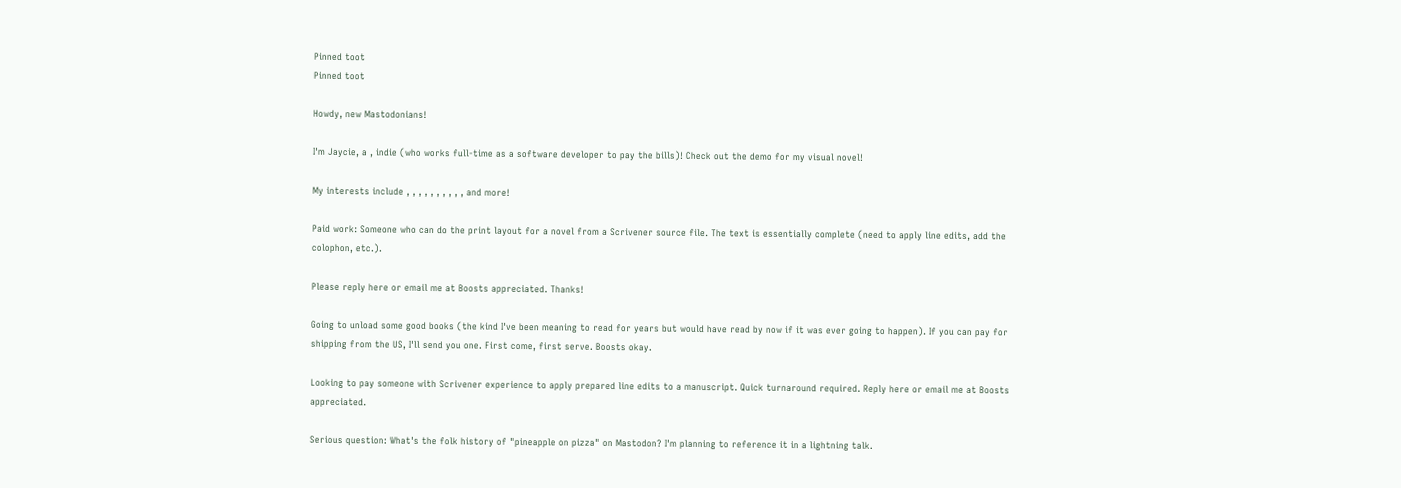Pinned toot
Pinned toot

Howdy, new Mastodonians!

I'm Jaycie, a , indie (who works full-time as a software developer to pay the bills)! Check out the demo for my visual novel!

My interests include , , , , , , , , , , and more!

Paid work: Someone who can do the print layout for a novel from a Scrivener source file. The text is essentially complete (need to apply line edits, add the colophon, etc.).

Please reply here or email me at Boosts appreciated. Thanks!

Going to unload some good books (the kind I've been meaning to read for years but would have read by now if it was ever going to happen). If you can pay for shipping from the US, I'll send you one. First come, first serve. Boosts okay.

Looking to pay someone with Scrivener experience to apply prepared line edits to a manuscript. Quick turnaround required. Reply here or email me at Boosts appreciated.

Serious question: What's the folk history of "pineapple on pizza" on Mastodon? I'm planning to reference it in a lightning talk.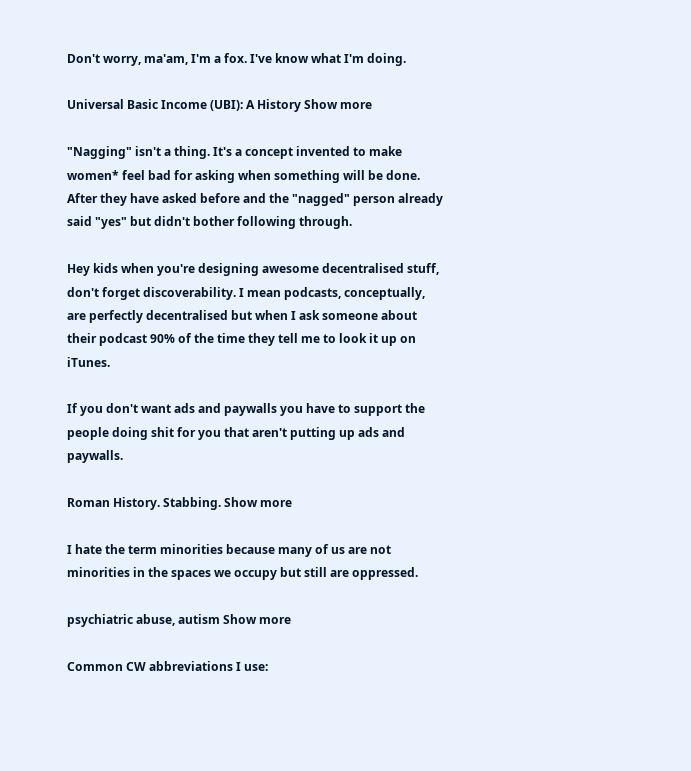Don't worry, ma'am, I'm a fox. I've know what I'm doing.

Universal Basic Income (UBI): A History Show more

"Nagging" isn't a thing. It's a concept invented to make women* feel bad for asking when something will be done. After they have asked before and the "nagged" person already said "yes" but didn't bother following through.

Hey kids when you're designing awesome decentralised stuff, don't forget discoverability. I mean podcasts, conceptually, are perfectly decentralised but when I ask someone about their podcast 90% of the time they tell me to look it up on iTunes.

If you don't want ads and paywalls you have to support the people doing shit for you that aren't putting up ads and paywalls.

Roman History. Stabbing. Show more

I hate the term minorities because many of us are not minorities in the spaces we occupy but still are oppressed.

psychiatric abuse, autism Show more

Common CW abbreviations I use: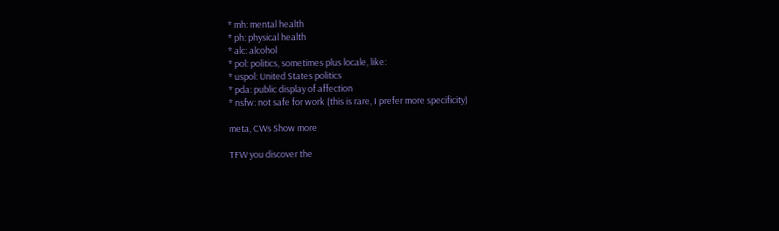* mh: mental health
* ph: physical health
* alc: alcohol
* pol: politics, sometimes plus locale, like:
* uspol: United States politics
* pda: public display of affection
* nsfw: not safe for work (this is rare, I prefer more specificity)

meta, CWs Show more

TFW you discover the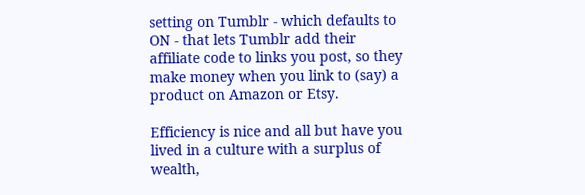setting on Tumblr - which defaults to ON - that lets Tumblr add their affiliate code to links you post, so they make money when you link to (say) a product on Amazon or Etsy.

Efficiency is nice and all but have you lived in a culture with a surplus of wealth,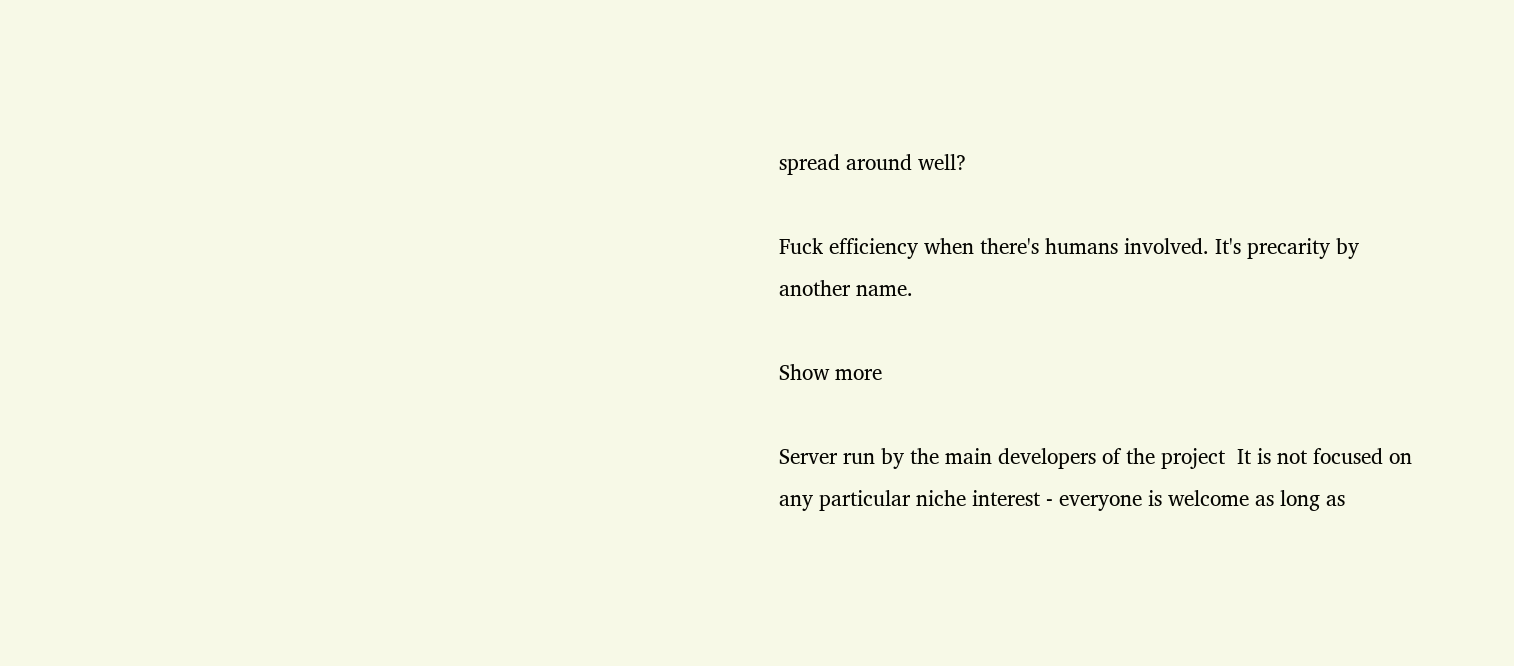spread around well?

Fuck efficiency when there's humans involved. It's precarity by another name.

Show more

Server run by the main developers of the project  It is not focused on any particular niche interest - everyone is welcome as long as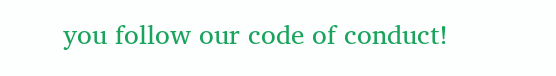you follow our code of conduct!